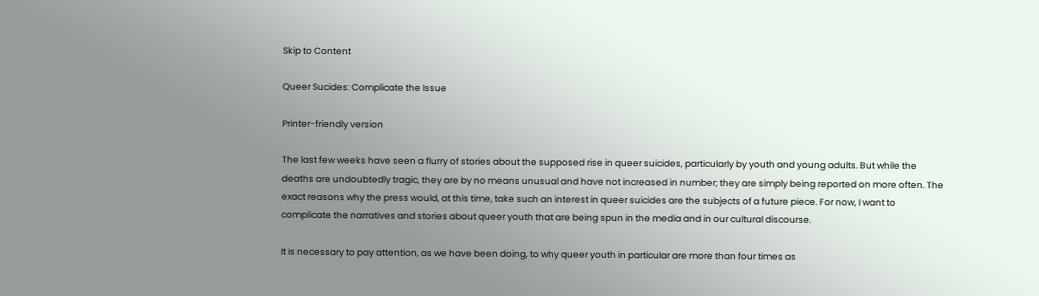Skip to Content

Queer Sucides: Complicate the Issue

Printer-friendly version

The last few weeks have seen a flurry of stories about the supposed rise in queer suicides, particularly by youth and young adults. But while the deaths are undoubtedly tragic, they are by no means unusual and have not increased in number; they are simply being reported on more often. The exact reasons why the press would, at this time, take such an interest in queer suicides are the subjects of a future piece. For now, I want to complicate the narratives and stories about queer youth that are being spun in the media and in our cultural discourse.

It is necessary to pay attention, as we have been doing, to why queer youth in particular are more than four times as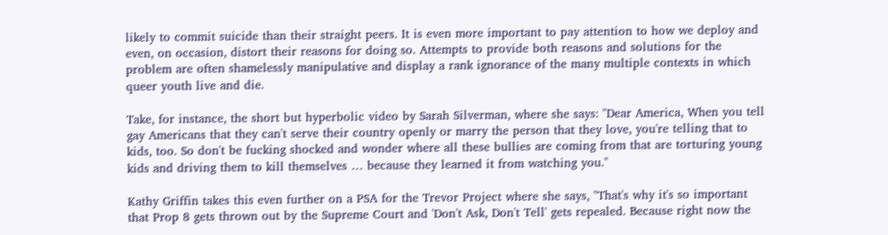likely to commit suicide than their straight peers. It is even more important to pay attention to how we deploy and even, on occasion, distort their reasons for doing so. Attempts to provide both reasons and solutions for the problem are often shamelessly manipulative and display a rank ignorance of the many multiple contexts in which queer youth live and die.

Take, for instance, the short but hyperbolic video by Sarah Silverman, where she says: "Dear America, When you tell gay Americans that they can't serve their country openly or marry the person that they love, you're telling that to kids, too. So don't be fucking shocked and wonder where all these bullies are coming from that are torturing young kids and driving them to kill themselves … because they learned it from watching you."

Kathy Griffin takes this even further on a PSA for the Trevor Project where she says, "That's why it's so important that Prop 8 gets thrown out by the Supreme Court and 'Don't Ask, Don't Tell' gets repealed. Because right now the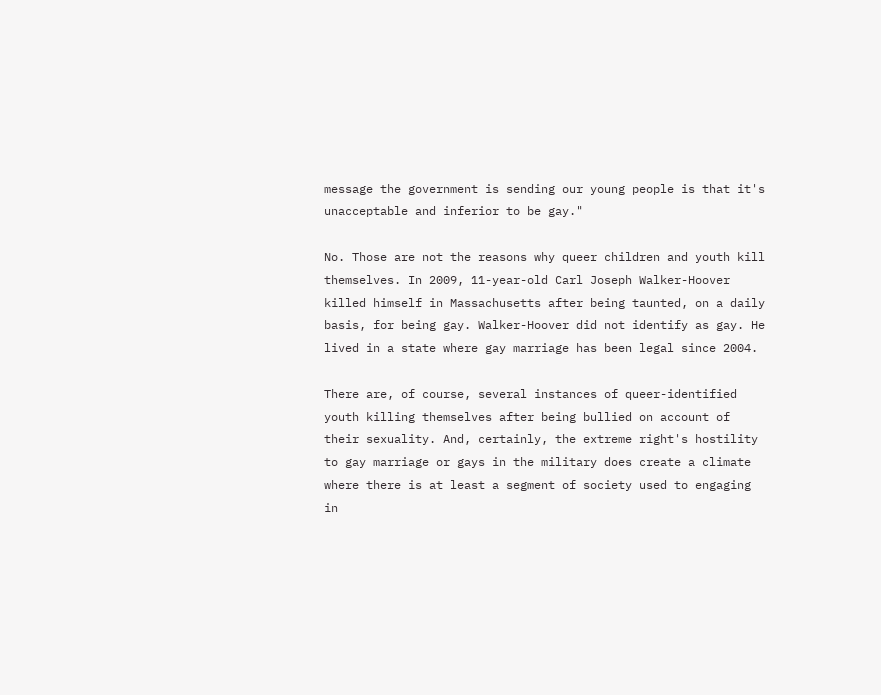message the government is sending our young people is that it's unacceptable and inferior to be gay."

No. Those are not the reasons why queer children and youth kill themselves. In 2009, 11-year-old Carl Joseph Walker-Hoover killed himself in Massachusetts after being taunted, on a daily basis, for being gay. Walker-Hoover did not identify as gay. He lived in a state where gay marriage has been legal since 2004.

There are, of course, several instances of queer-identified youth killing themselves after being bullied on account of their sexuality. And, certainly, the extreme right's hostility to gay marriage or gays in the military does create a climate where there is at least a segment of society used to engaging in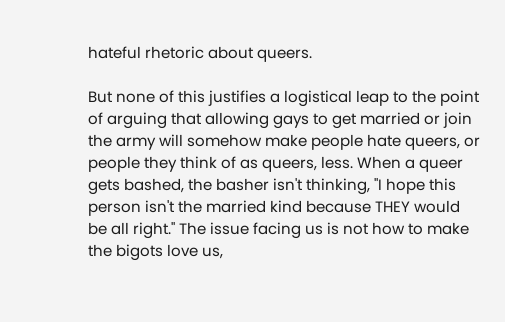hateful rhetoric about queers.

But none of this justifies a logistical leap to the point of arguing that allowing gays to get married or join the army will somehow make people hate queers, or people they think of as queers, less. When a queer gets bashed, the basher isn't thinking, "I hope this person isn't the married kind because THEY would be all right." The issue facing us is not how to make the bigots love us,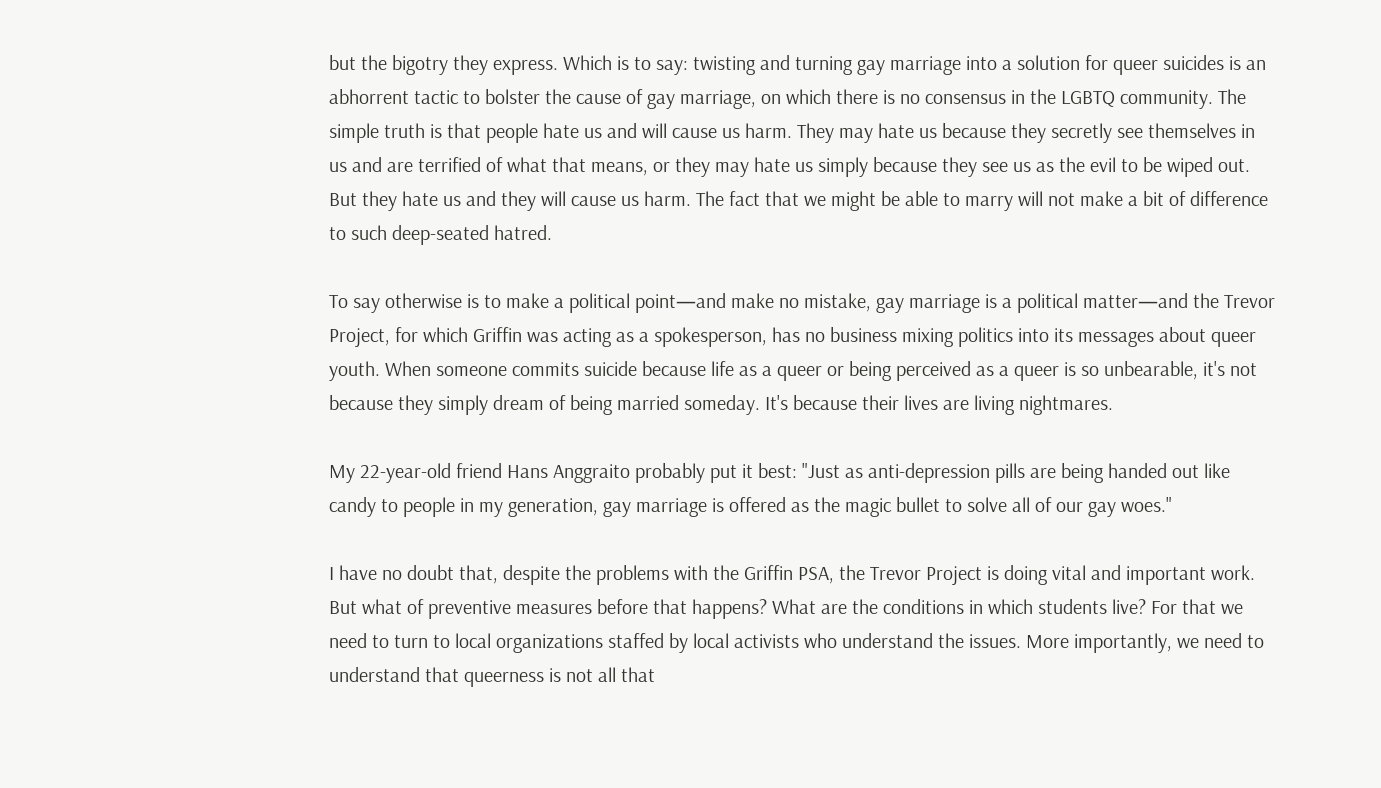but the bigotry they express. Which is to say: twisting and turning gay marriage into a solution for queer suicides is an abhorrent tactic to bolster the cause of gay marriage, on which there is no consensus in the LGBTQ community. The simple truth is that people hate us and will cause us harm. They may hate us because they secretly see themselves in us and are terrified of what that means, or they may hate us simply because they see us as the evil to be wiped out. But they hate us and they will cause us harm. The fact that we might be able to marry will not make a bit of difference to such deep-seated hatred.

To say otherwise is to make a political point—and make no mistake, gay marriage is a political matter—and the Trevor Project, for which Griffin was acting as a spokesperson, has no business mixing politics into its messages about queer youth. When someone commits suicide because life as a queer or being perceived as a queer is so unbearable, it's not because they simply dream of being married someday. It's because their lives are living nightmares.

My 22-year-old friend Hans Anggraito probably put it best: "Just as anti-depression pills are being handed out like candy to people in my generation, gay marriage is offered as the magic bullet to solve all of our gay woes."

I have no doubt that, despite the problems with the Griffin PSA, the Trevor Project is doing vital and important work. But what of preventive measures before that happens? What are the conditions in which students live? For that we need to turn to local organizations staffed by local activists who understand the issues. More importantly, we need to understand that queerness is not all that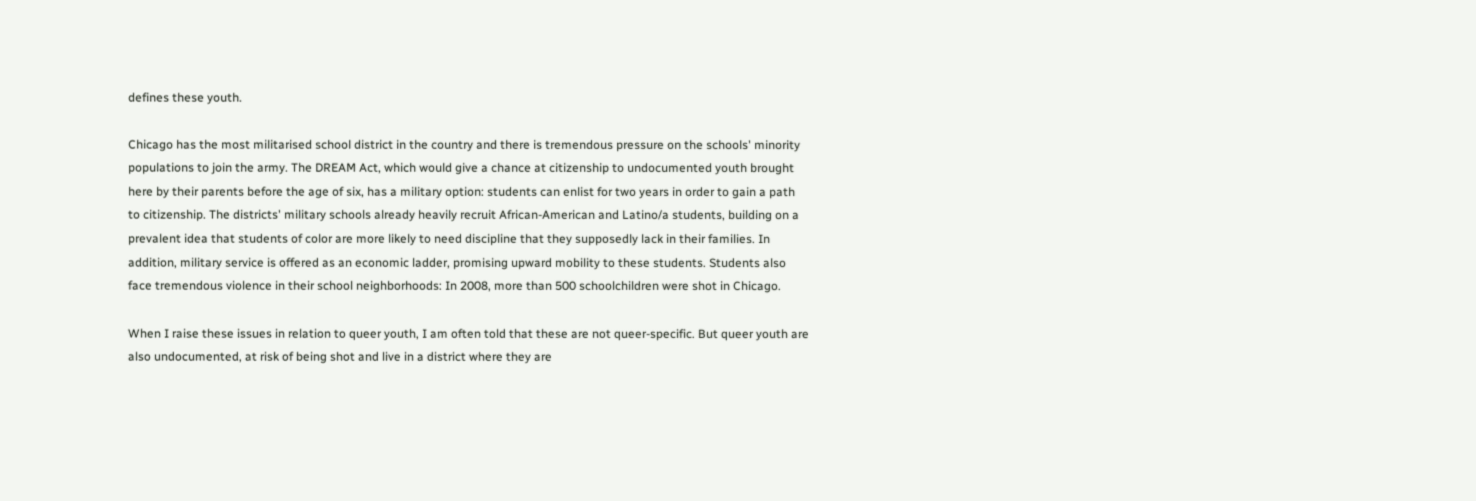defines these youth.

Chicago has the most militarised school district in the country and there is tremendous pressure on the schools' minority populations to join the army. The DREAM Act, which would give a chance at citizenship to undocumented youth brought here by their parents before the age of six, has a military option: students can enlist for two years in order to gain a path to citizenship. The districts' military schools already heavily recruit African-American and Latino/a students, building on a prevalent idea that students of color are more likely to need discipline that they supposedly lack in their families. In addition, military service is offered as an economic ladder, promising upward mobility to these students. Students also face tremendous violence in their school neighborhoods: In 2008, more than 500 schoolchildren were shot in Chicago.

When I raise these issues in relation to queer youth, I am often told that these are not queer-specific. But queer youth are also undocumented, at risk of being shot and live in a district where they are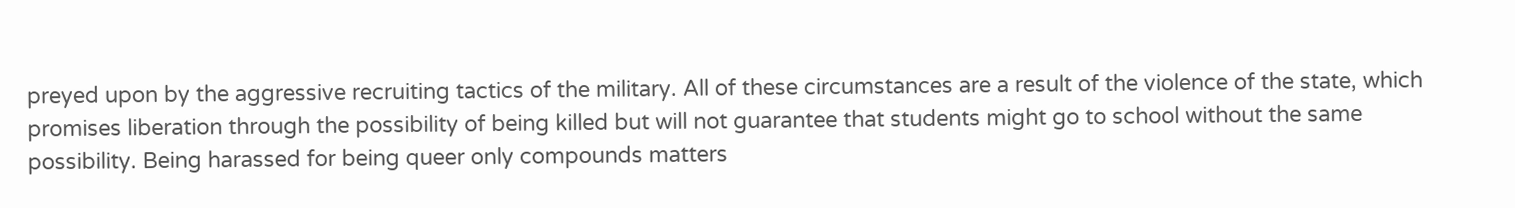preyed upon by the aggressive recruiting tactics of the military. All of these circumstances are a result of the violence of the state, which promises liberation through the possibility of being killed but will not guarantee that students might go to school without the same possibility. Being harassed for being queer only compounds matters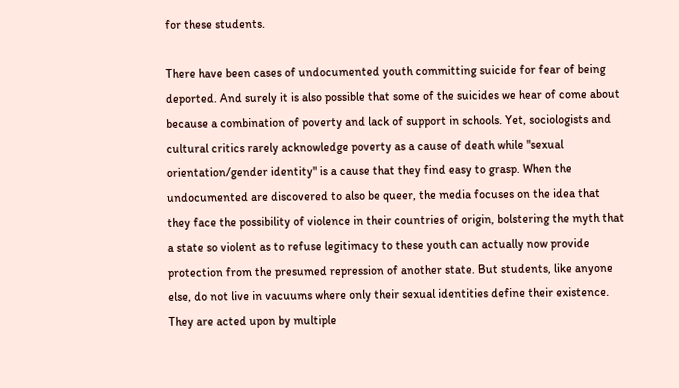for these students.

There have been cases of undocumented youth committing suicide for fear of being deported. And surely it is also possible that some of the suicides we hear of come about because a combination of poverty and lack of support in schools. Yet, sociologists and cultural critics rarely acknowledge poverty as a cause of death while "sexual orientation/gender identity" is a cause that they find easy to grasp. When the undocumented are discovered to also be queer, the media focuses on the idea that they face the possibility of violence in their countries of origin, bolstering the myth that a state so violent as to refuse legitimacy to these youth can actually now provide protection from the presumed repression of another state. But students, like anyone else, do not live in vacuums where only their sexual identities define their existence. They are acted upon by multiple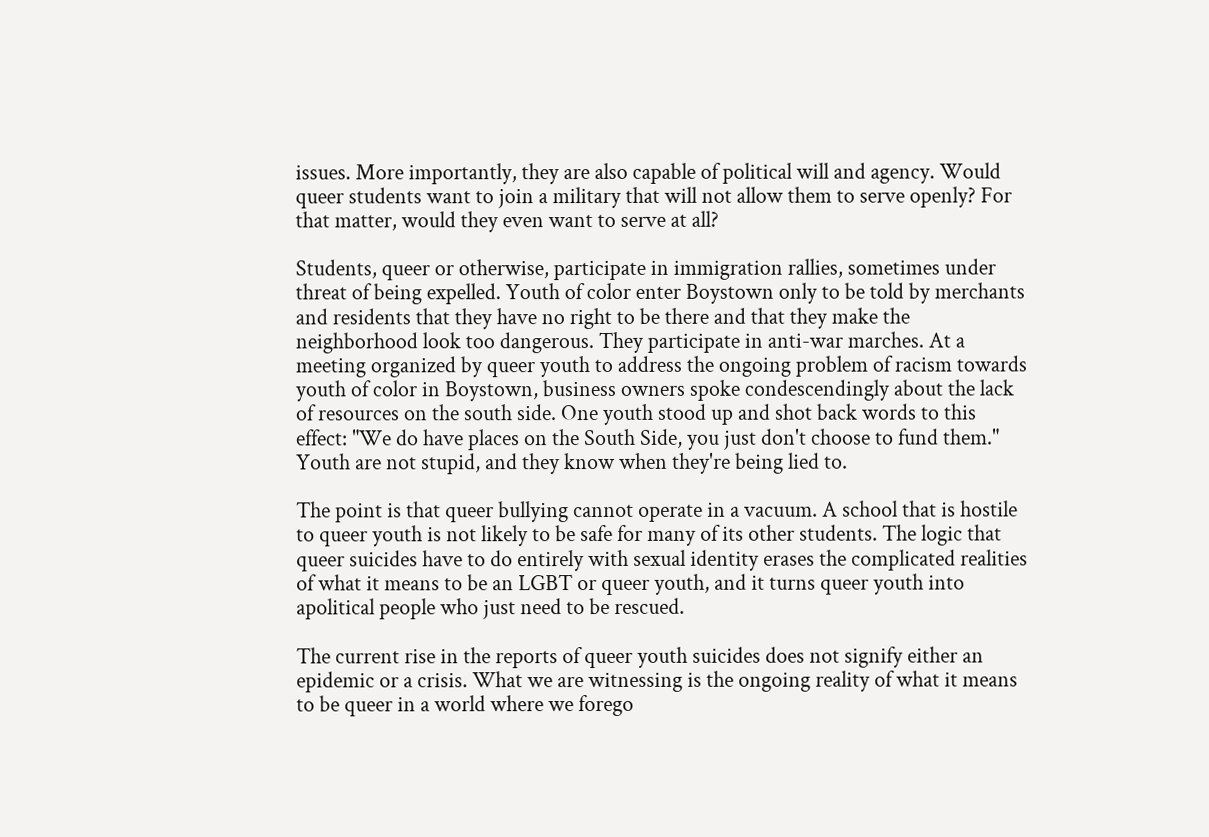issues. More importantly, they are also capable of political will and agency. Would queer students want to join a military that will not allow them to serve openly? For that matter, would they even want to serve at all?

Students, queer or otherwise, participate in immigration rallies, sometimes under threat of being expelled. Youth of color enter Boystown only to be told by merchants and residents that they have no right to be there and that they make the neighborhood look too dangerous. They participate in anti-war marches. At a meeting organized by queer youth to address the ongoing problem of racism towards youth of color in Boystown, business owners spoke condescendingly about the lack of resources on the south side. One youth stood up and shot back words to this effect: "We do have places on the South Side, you just don't choose to fund them." Youth are not stupid, and they know when they're being lied to.

The point is that queer bullying cannot operate in a vacuum. A school that is hostile to queer youth is not likely to be safe for many of its other students. The logic that queer suicides have to do entirely with sexual identity erases the complicated realities of what it means to be an LGBT or queer youth, and it turns queer youth into apolitical people who just need to be rescued.

The current rise in the reports of queer youth suicides does not signify either an epidemic or a crisis. What we are witnessing is the ongoing reality of what it means to be queer in a world where we forego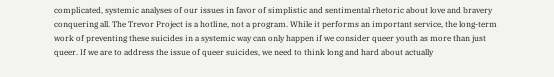complicated, systemic analyses of our issues in favor of simplistic and sentimental rhetoric about love and bravery conquering all. The Trevor Project is a hotline, not a program. While it performs an important service, the long-term work of preventing these suicides in a systemic way can only happen if we consider queer youth as more than just queer. If we are to address the issue of queer suicides, we need to think long and hard about actually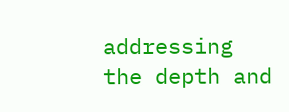addressing the depth and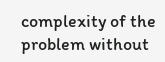complexity of the problem without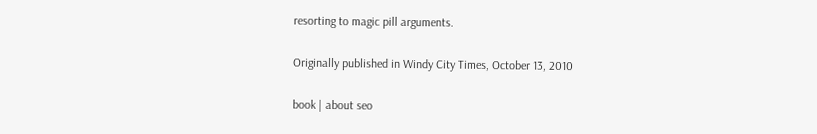resorting to magic pill arguments.

Originally published in Windy City Times, October 13, 2010

book | about seo